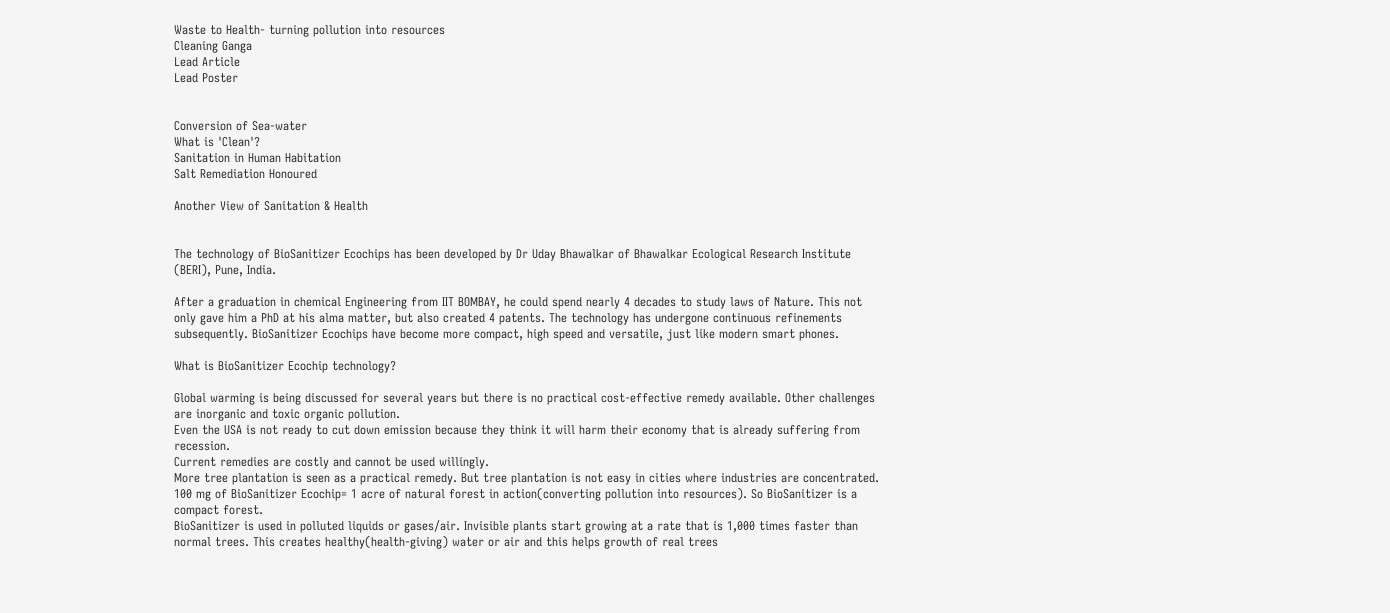Waste to Health- turning pollution into resources
Cleaning Ganga
Lead Article
Lead Poster


Conversion of Sea-water
What is 'Clean'?
Sanitation in Human Habitation
Salt Remediation Honoured

Another View of Sanitation & Health


The technology of BioSanitizer Ecochips has been developed by Dr Uday Bhawalkar of Bhawalkar Ecological Research Institute (BERI), Pune, India.

After a graduation in chemical Engineering from IIT BOMBAY, he could spend nearly 4 decades to study laws of Nature. This not only gave him a PhD at his alma matter, but also created 4 patents. The technology has undergone continuous refinements subsequently. BioSanitizer Ecochips have become more compact, high speed and versatile, just like modern smart phones.

What is BioSanitizer Ecochip technology?

Global warming is being discussed for several years but there is no practical cost-effective remedy available. Other challenges are inorganic and toxic organic pollution.
Even the USA is not ready to cut down emission because they think it will harm their economy that is already suffering from recession.
Current remedies are costly and cannot be used willingly.
More tree plantation is seen as a practical remedy. But tree plantation is not easy in cities where industries are concentrated.
100 mg of BioSanitizer Ecochip= 1 acre of natural forest in action(converting pollution into resources). So BioSanitizer is a compact forest.
BioSanitizer is used in polluted liquids or gases/air. Invisible plants start growing at a rate that is 1,000 times faster than normal trees. This creates healthy(health-giving) water or air and this helps growth of real trees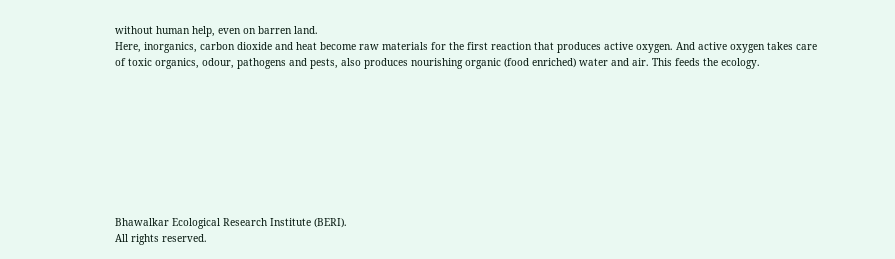without human help, even on barren land.
Here, inorganics, carbon dioxide and heat become raw materials for the first reaction that produces active oxygen. And active oxygen takes care of toxic organics, odour, pathogens and pests, also produces nourishing organic (food enriched) water and air. This feeds the ecology.









Bhawalkar Ecological Research Institute (BERI).
All rights reserved.